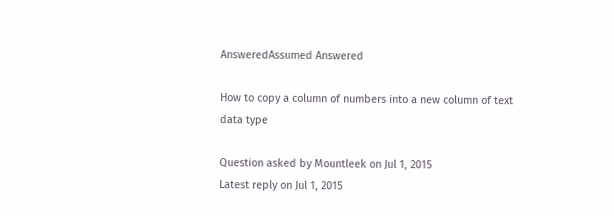AnsweredAssumed Answered

How to copy a column of numbers into a new column of text data type

Question asked by Mountleek on Jul 1, 2015
Latest reply on Jul 1, 2015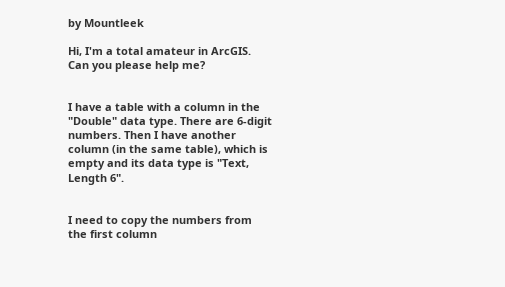by Mountleek

Hi, I'm a total amateur in ArcGIS. Can you please help me?


I have a table with a column in the "Double" data type. There are 6-digit numbers. Then I have another column (in the same table), which is empty and its data type is "Text, Length 6".


I need to copy the numbers from the first column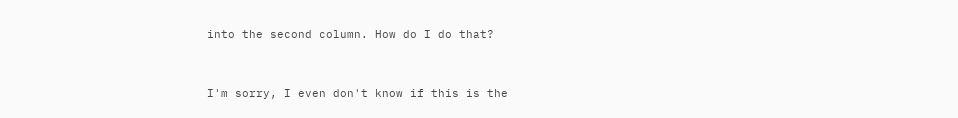into the second column. How do I do that?


I'm sorry, I even don't know if this is the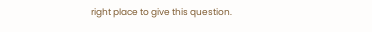right place to give this question.